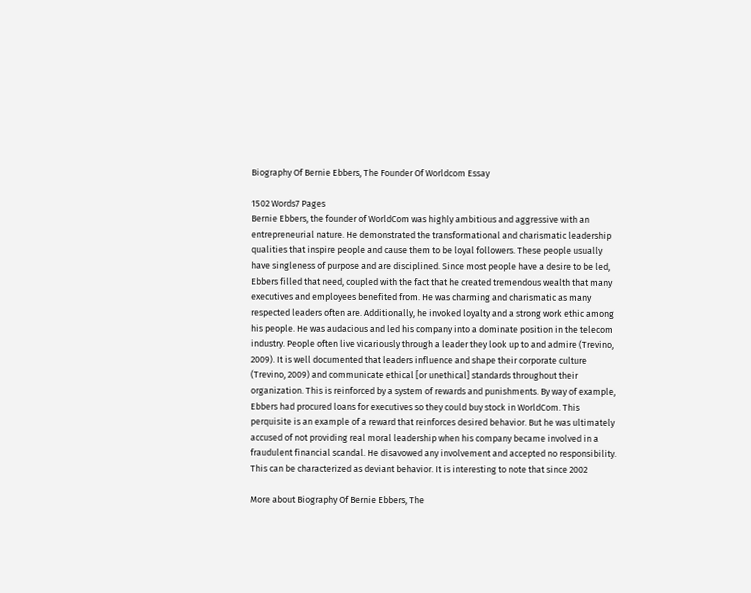Biography Of Bernie Ebbers, The Founder Of Worldcom Essay

1502 Words7 Pages
Bernie Ebbers, the founder of WorldCom was highly ambitious and aggressive with an entrepreneurial nature. He demonstrated the transformational and charismatic leadership qualities that inspire people and cause them to be loyal followers. These people usually have singleness of purpose and are disciplined. Since most people have a desire to be led, Ebbers filled that need, coupled with the fact that he created tremendous wealth that many executives and employees benefited from. He was charming and charismatic as many respected leaders often are. Additionally, he invoked loyalty and a strong work ethic among his people. He was audacious and led his company into a dominate position in the telecom industry. People often live vicariously through a leader they look up to and admire (Trevino, 2009). It is well documented that leaders influence and shape their corporate culture (Trevino, 2009) and communicate ethical [or unethical] standards throughout their organization. This is reinforced by a system of rewards and punishments. By way of example, Ebbers had procured loans for executives so they could buy stock in WorldCom. This perquisite is an example of a reward that reinforces desired behavior. But he was ultimately accused of not providing real moral leadership when his company became involved in a fraudulent financial scandal. He disavowed any involvement and accepted no responsibility. This can be characterized as deviant behavior. It is interesting to note that since 2002

More about Biography Of Bernie Ebbers, The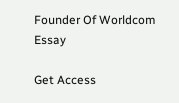Founder Of Worldcom Essay

Get Access